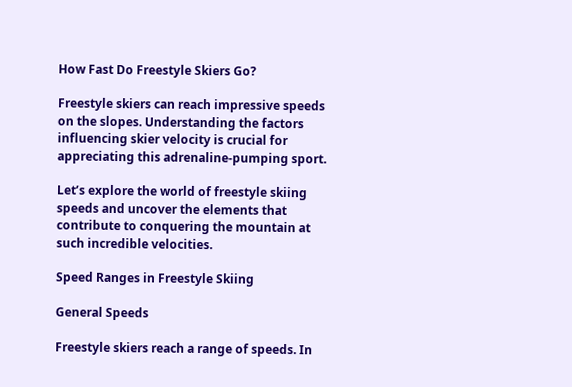How Fast Do Freestyle Skiers Go?

Freestyle skiers can reach impressive speeds on the slopes. Understanding the factors influencing skier velocity is crucial for appreciating this adrenaline-pumping sport.

Let’s explore the world of freestyle skiing speeds and uncover the elements that contribute to conquering the mountain at such incredible velocities.

Speed Ranges in Freestyle Skiing

General Speeds

Freestyle skiers reach a range of speeds. In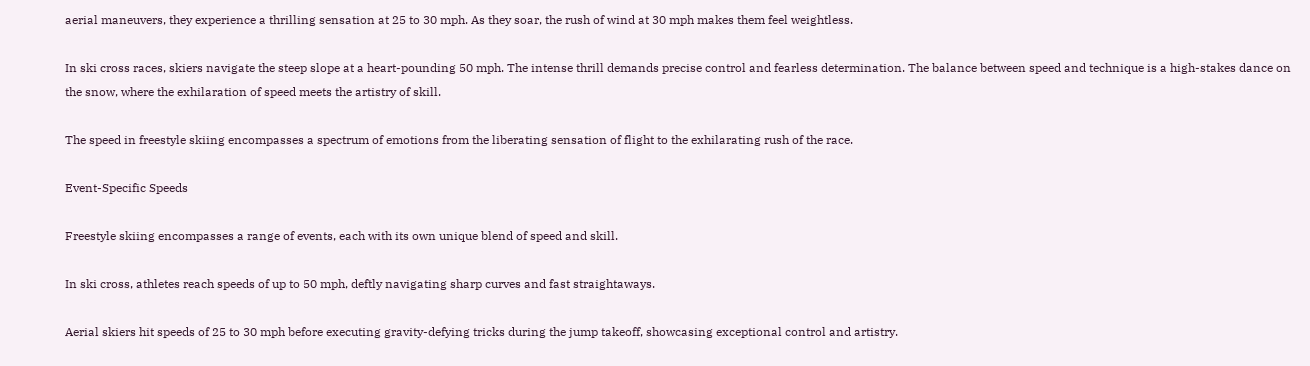aerial maneuvers, they experience a thrilling sensation at 25 to 30 mph. As they soar, the rush of wind at 30 mph makes them feel weightless.

In ski cross races, skiers navigate the steep slope at a heart-pounding 50 mph. The intense thrill demands precise control and fearless determination. The balance between speed and technique is a high-stakes dance on the snow, where the exhilaration of speed meets the artistry of skill.

The speed in freestyle skiing encompasses a spectrum of emotions from the liberating sensation of flight to the exhilarating rush of the race.

Event-Specific Speeds

Freestyle skiing encompasses a range of events, each with its own unique blend of speed and skill.

In ski cross, athletes reach speeds of up to 50 mph, deftly navigating sharp curves and fast straightaways.

Aerial skiers hit speeds of 25 to 30 mph before executing gravity-defying tricks during the jump takeoff, showcasing exceptional control and artistry.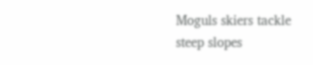Moguls skiers tackle steep slopes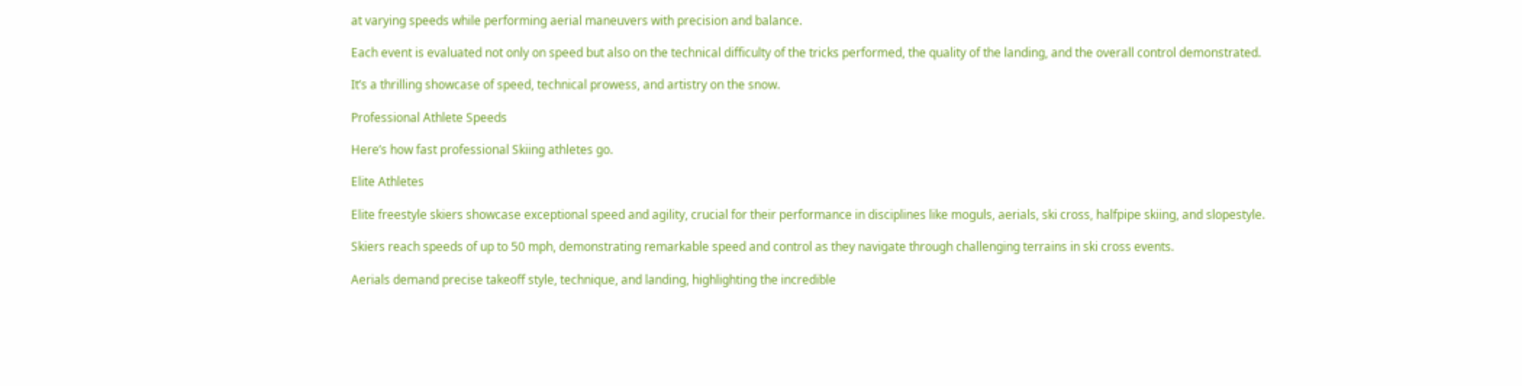at varying speeds while performing aerial maneuvers with precision and balance.

Each event is evaluated not only on speed but also on the technical difficulty of the tricks performed, the quality of the landing, and the overall control demonstrated.

It’s a thrilling showcase of speed, technical prowess, and artistry on the snow.

Professional Athlete Speeds

Here’s how fast professional Skiing athletes go.

Elite Athletes

Elite freestyle skiers showcase exceptional speed and agility, crucial for their performance in disciplines like moguls, aerials, ski cross, halfpipe skiing, and slopestyle.

Skiers reach speeds of up to 50 mph, demonstrating remarkable speed and control as they navigate through challenging terrains in ski cross events.

Aerials demand precise takeoff style, technique, and landing, highlighting the incredible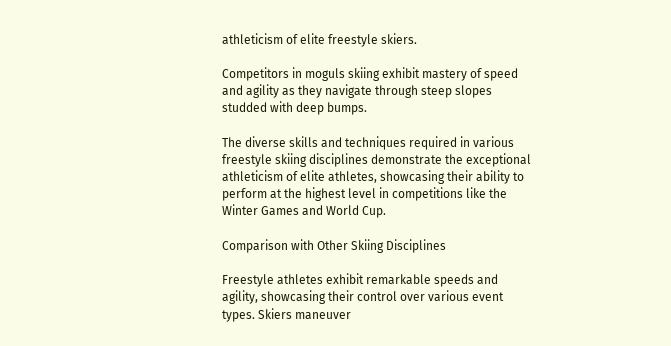athleticism of elite freestyle skiers.

Competitors in moguls skiing exhibit mastery of speed and agility as they navigate through steep slopes studded with deep bumps.

The diverse skills and techniques required in various freestyle skiing disciplines demonstrate the exceptional athleticism of elite athletes, showcasing their ability to perform at the highest level in competitions like the Winter Games and World Cup.

Comparison with Other Skiing Disciplines

Freestyle athletes exhibit remarkable speeds and agility, showcasing their control over various event types. Skiers maneuver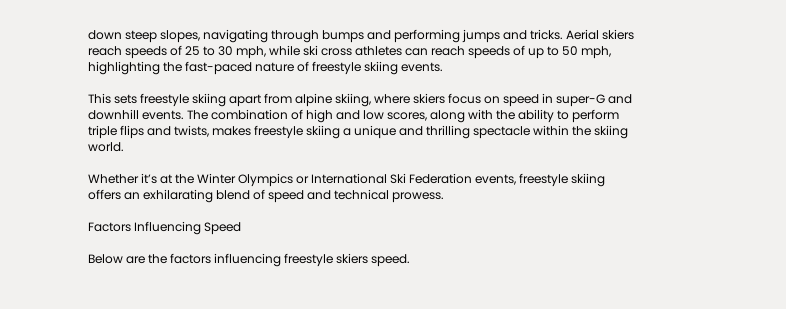down steep slopes, navigating through bumps and performing jumps and tricks. Aerial skiers reach speeds of 25 to 30 mph, while ski cross athletes can reach speeds of up to 50 mph, highlighting the fast-paced nature of freestyle skiing events.

This sets freestyle skiing apart from alpine skiing, where skiers focus on speed in super-G and downhill events. The combination of high and low scores, along with the ability to perform triple flips and twists, makes freestyle skiing a unique and thrilling spectacle within the skiing world.

Whether it’s at the Winter Olympics or International Ski Federation events, freestyle skiing offers an exhilarating blend of speed and technical prowess.

Factors Influencing Speed

Below are the factors influencing freestyle skiers speed.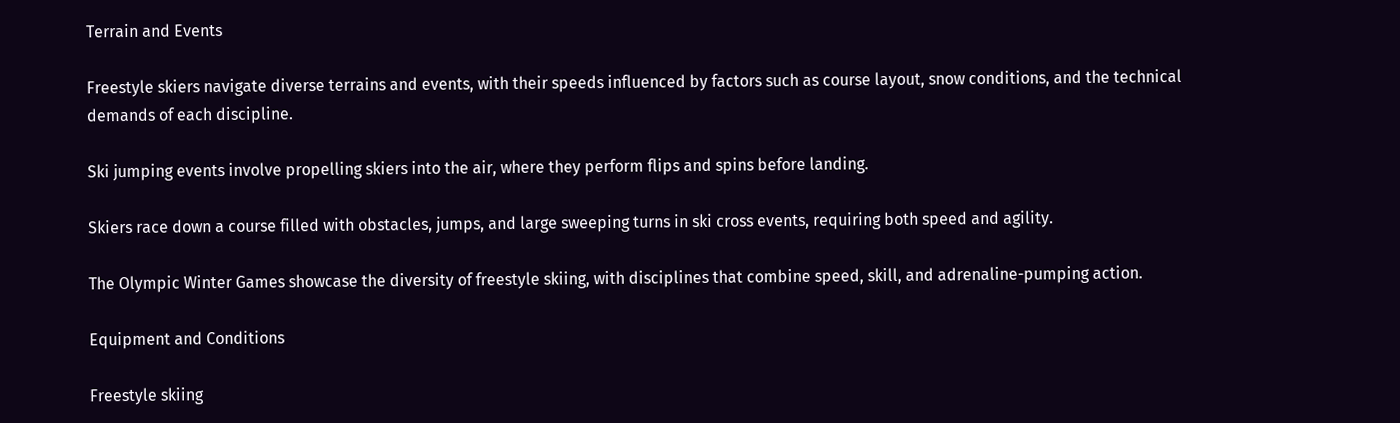Terrain and Events

Freestyle skiers navigate diverse terrains and events, with their speeds influenced by factors such as course layout, snow conditions, and the technical demands of each discipline.

Ski jumping events involve propelling skiers into the air, where they perform flips and spins before landing.

Skiers race down a course filled with obstacles, jumps, and large sweeping turns in ski cross events, requiring both speed and agility.

The Olympic Winter Games showcase the diversity of freestyle skiing, with disciplines that combine speed, skill, and adrenaline-pumping action.

Equipment and Conditions

Freestyle skiing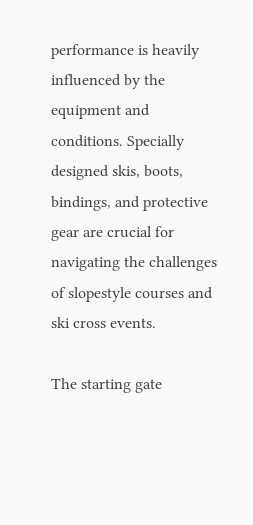performance is heavily influenced by the equipment and conditions. Specially designed skis, boots, bindings, and protective gear are crucial for navigating the challenges of slopestyle courses and ski cross events.

The starting gate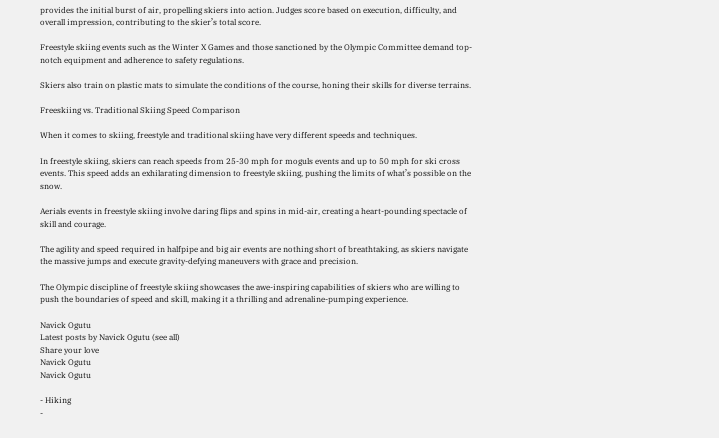provides the initial burst of air, propelling skiers into action. Judges score based on execution, difficulty, and overall impression, contributing to the skier’s total score.

Freestyle skiing events such as the Winter X Games and those sanctioned by the Olympic Committee demand top-notch equipment and adherence to safety regulations.

Skiers also train on plastic mats to simulate the conditions of the course, honing their skills for diverse terrains.

Freeskiing vs. Traditional Skiing Speed Comparison

When it comes to skiing, freestyle and traditional skiing have very different speeds and techniques.

In freestyle skiing, skiers can reach speeds from 25-30 mph for moguls events and up to 50 mph for ski cross events. This speed adds an exhilarating dimension to freestyle skiing, pushing the limits of what’s possible on the snow.

Aerials events in freestyle skiing involve daring flips and spins in mid-air, creating a heart-pounding spectacle of skill and courage.

The agility and speed required in halfpipe and big air events are nothing short of breathtaking, as skiers navigate the massive jumps and execute gravity-defying maneuvers with grace and precision.

The Olympic discipline of freestyle skiing showcases the awe-inspiring capabilities of skiers who are willing to push the boundaries of speed and skill, making it a thrilling and adrenaline-pumping experience.

Navick Ogutu
Latest posts by Navick Ogutu (see all)
Share your love
Navick Ogutu
Navick Ogutu

- Hiking
-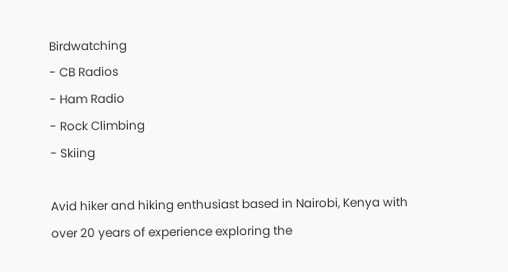Birdwatching
- CB Radios
- Ham Radio
- Rock Climbing
- Skiing

Avid hiker and hiking enthusiast based in Nairobi, Kenya with over 20 years of experience exploring the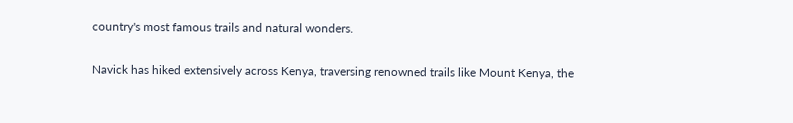country's most famous trails and natural wonders.

Navick has hiked extensively across Kenya, traversing renowned trails like Mount Kenya, the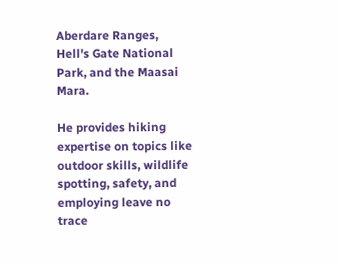Aberdare Ranges, Hell's Gate National Park, and the Maasai Mara.

He provides hiking expertise on topics like outdoor skills, wildlife spotting, safety, and employing leave no trace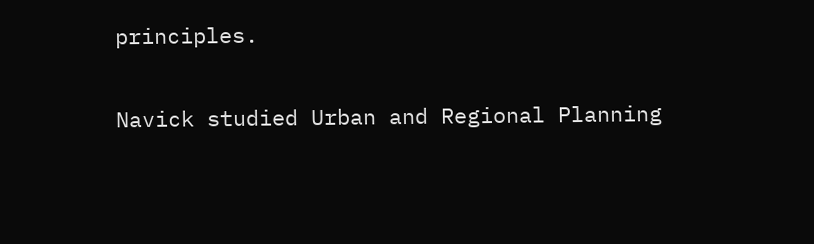principles.

Navick studied Urban and Regional Planning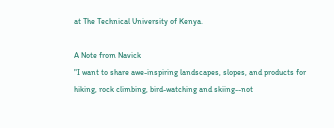at The Technical University of Kenya.

A Note from Navick
"I want to share awe-inspiring landscapes, slopes, and products for hiking, rock climbing, bird-watching and skiing--not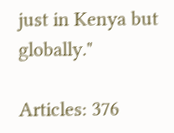just in Kenya but globally."

Articles: 376